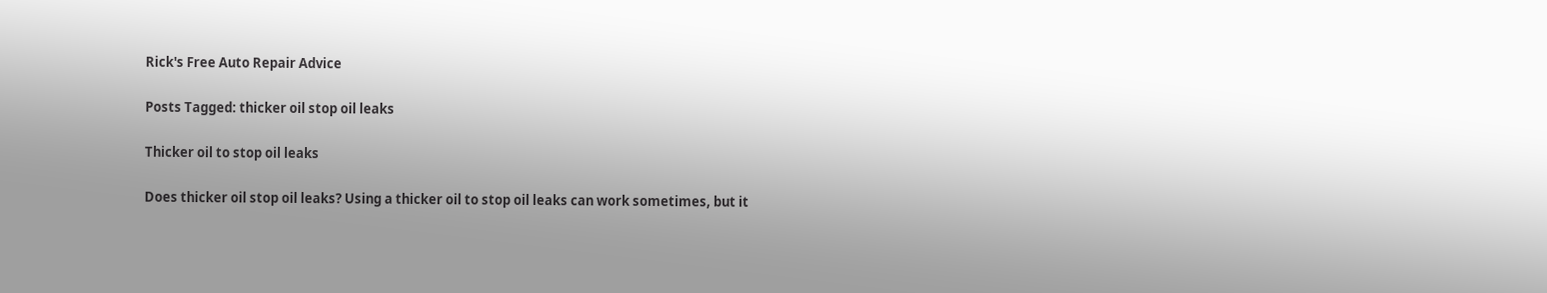Rick's Free Auto Repair Advice

Posts Tagged: thicker oil stop oil leaks

Thicker oil to stop oil leaks

Does thicker oil stop oil leaks? Using a thicker oil to stop oil leaks can work sometimes, but it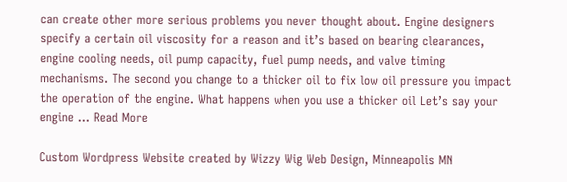can create other more serious problems you never thought about. Engine designers specify a certain oil viscosity for a reason and it’s based on bearing clearances, engine cooling needs, oil pump capacity, fuel pump needs, and valve timing mechanisms. The second you change to a thicker oil to fix low oil pressure you impact the operation of the engine. What happens when you use a thicker oil Let’s say your engine … Read More

Custom Wordpress Website created by Wizzy Wig Web Design, Minneapolis MN